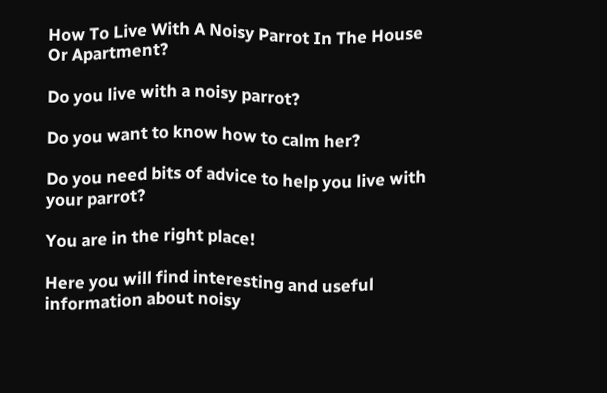How To Live With A Noisy Parrot In The House Or Apartment?

Do you live with a noisy parrot?

Do you want to know how to calm her?

Do you need bits of advice to help you live with your parrot?

You are in the right place!

Here you will find interesting and useful information about noisy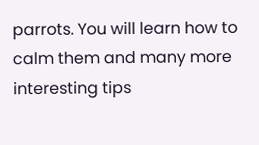parrots. You will learn how to calm them and many more interesting tips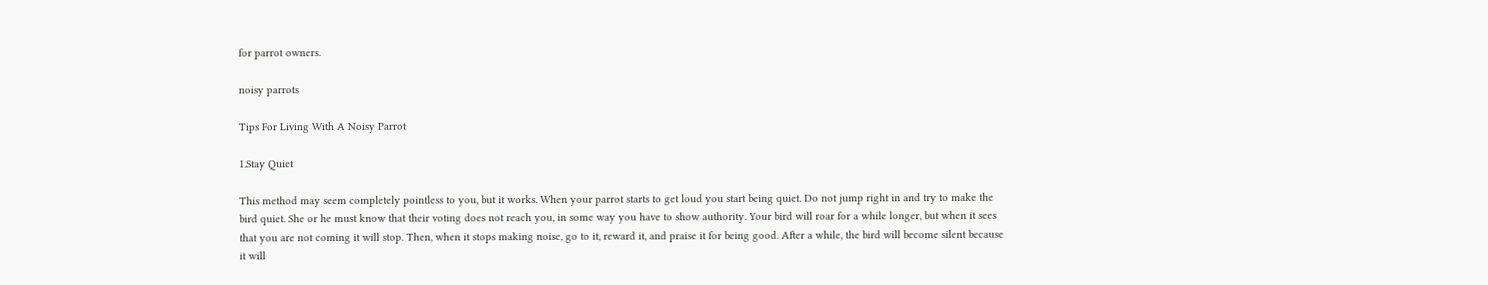for parrot owners.

noisy parrots

Tips For Living With A Noisy Parrot

1.Stay Quiet

This method may seem completely pointless to you, but it works. When your parrot starts to get loud you start being quiet. Do not jump right in and try to make the bird quiet. She or he must know that their voting does not reach you, in some way you have to show authority. Your bird will roar for a while longer, but when it sees that you are not coming it will stop. Then, when it stops making noise, go to it, reward it, and praise it for being good. After a while, the bird will become silent because it will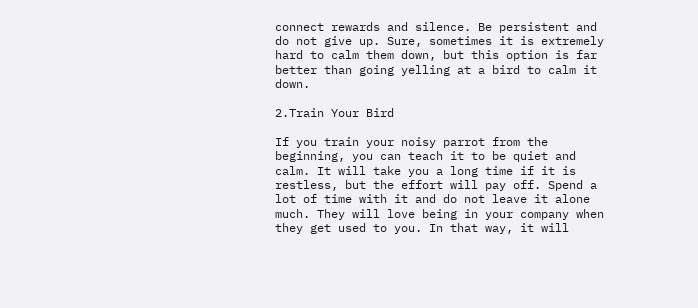connect rewards and silence. Be persistent and do not give up. Sure, sometimes it is extremely hard to calm them down, but this option is far better than going yelling at a bird to calm it down.

2.Train Your Bird

If you train your noisy parrot from the beginning, you can teach it to be quiet and calm. It will take you a long time if it is restless, but the effort will pay off. Spend a lot of time with it and do not leave it alone much. They will love being in your company when they get used to you. In that way, it will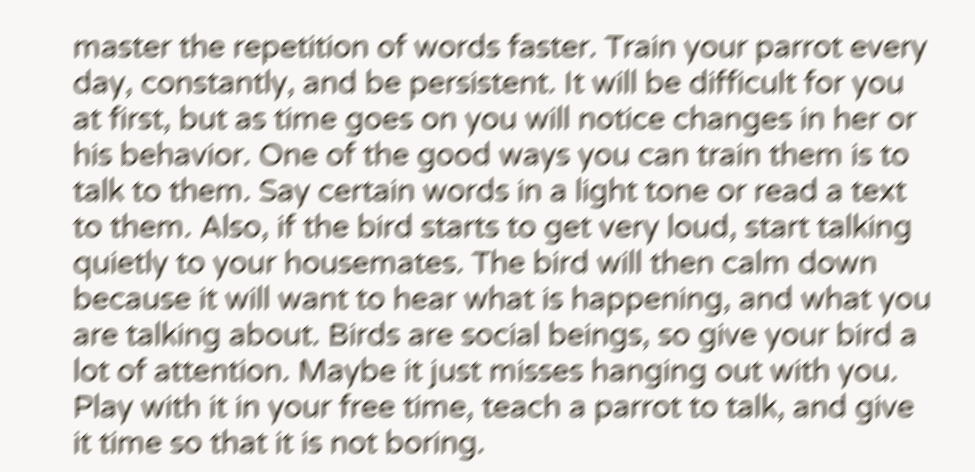master the repetition of words faster. Train your parrot every day, constantly, and be persistent. It will be difficult for you at first, but as time goes on you will notice changes in her or his behavior. One of the good ways you can train them is to talk to them. Say certain words in a light tone or read a text to them. Also, if the bird starts to get very loud, start talking quietly to your housemates. The bird will then calm down because it will want to hear what is happening, and what you are talking about. Birds are social beings, so give your bird a lot of attention. Maybe it just misses hanging out with you. Play with it in your free time, teach a parrot to talk, and give it time so that it is not boring.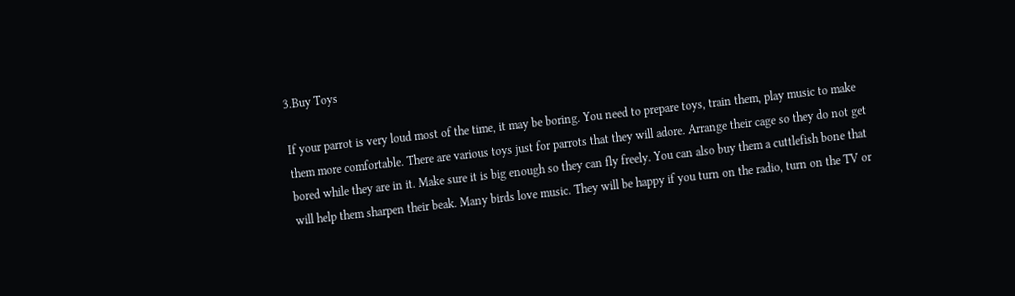3.Buy Toys

If your parrot is very loud most of the time, it may be boring. You need to prepare toys, train them, play music to make them more comfortable. There are various toys just for parrots that they will adore. Arrange their cage so they do not get bored while they are in it. Make sure it is big enough so they can fly freely. You can also buy them a cuttlefish bone that will help them sharpen their beak. Many birds love music. They will be happy if you turn on the radio, turn on the TV or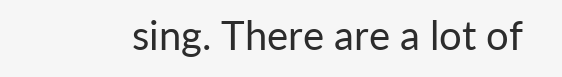sing. There are a lot of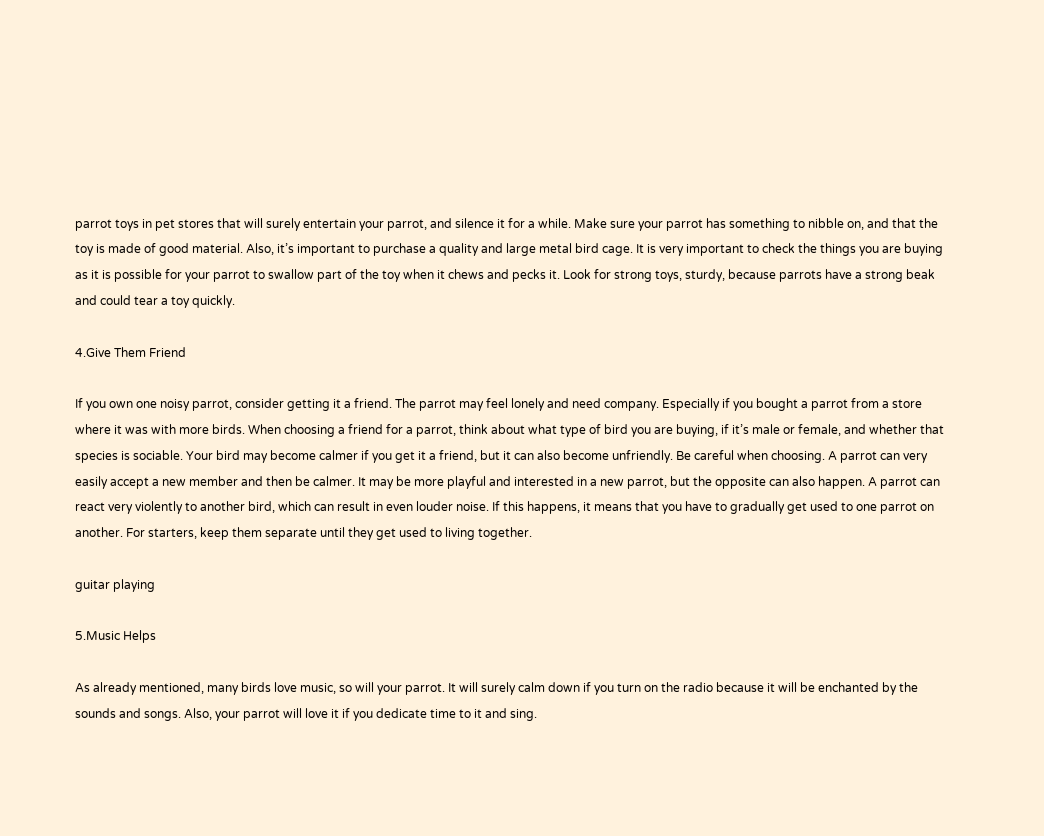parrot toys in pet stores that will surely entertain your parrot, and silence it for a while. Make sure your parrot has something to nibble on, and that the toy is made of good material. Also, it’s important to purchase a quality and large metal bird cage. It is very important to check the things you are buying as it is possible for your parrot to swallow part of the toy when it chews and pecks it. Look for strong toys, sturdy, because parrots have a strong beak and could tear a toy quickly.

4.Give Them Friend

If you own one noisy parrot, consider getting it a friend. The parrot may feel lonely and need company. Especially if you bought a parrot from a store where it was with more birds. When choosing a friend for a parrot, think about what type of bird you are buying, if it’s male or female, and whether that species is sociable. Your bird may become calmer if you get it a friend, but it can also become unfriendly. Be careful when choosing. A parrot can very easily accept a new member and then be calmer. It may be more playful and interested in a new parrot, but the opposite can also happen. A parrot can react very violently to another bird, which can result in even louder noise. If this happens, it means that you have to gradually get used to one parrot on another. For starters, keep them separate until they get used to living together.

guitar playing

5.Music Helps

As already mentioned, many birds love music, so will your parrot. It will surely calm down if you turn on the radio because it will be enchanted by the sounds and songs. Also, your parrot will love it if you dedicate time to it and sing.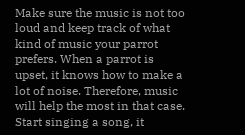Make sure the music is not too loud and keep track of what kind of music your parrot prefers. When a parrot is upset, it knows how to make a lot of noise. Therefore, music will help the most in that case. Start singing a song, it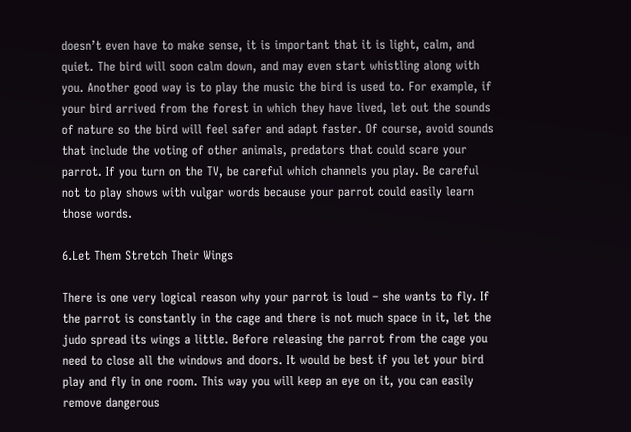doesn’t even have to make sense, it is important that it is light, calm, and quiet. The bird will soon calm down, and may even start whistling along with you. Another good way is to play the music the bird is used to. For example, if your bird arrived from the forest in which they have lived, let out the sounds of nature so the bird will feel safer and adapt faster. Of course, avoid sounds that include the voting of other animals, predators that could scare your parrot. If you turn on the TV, be careful which channels you play. Be careful not to play shows with vulgar words because your parrot could easily learn those words.

6.Let Them Stretch Their Wings

There is one very logical reason why your parrot is loud – she wants to fly. If the parrot is constantly in the cage and there is not much space in it, let the judo spread its wings a little. Before releasing the parrot from the cage you need to close all the windows and doors. It would be best if you let your bird play and fly in one room. This way you will keep an eye on it, you can easily remove dangerous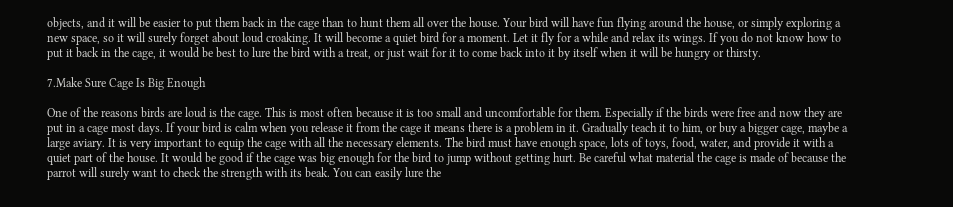objects, and it will be easier to put them back in the cage than to hunt them all over the house. Your bird will have fun flying around the house, or simply exploring a new space, so it will surely forget about loud croaking. It will become a quiet bird for a moment. Let it fly for a while and relax its wings. If you do not know how to put it back in the cage, it would be best to lure the bird with a treat, or just wait for it to come back into it by itself when it will be hungry or thirsty.

7.Make Sure Cage Is Big Enough

One of the reasons birds are loud is the cage. This is most often because it is too small and uncomfortable for them. Especially if the birds were free and now they are put in a cage most days. If your bird is calm when you release it from the cage it means there is a problem in it. Gradually teach it to him, or buy a bigger cage, maybe a large aviary. It is very important to equip the cage with all the necessary elements. The bird must have enough space, lots of toys, food, water, and provide it with a quiet part of the house. It would be good if the cage was big enough for the bird to jump without getting hurt. Be careful what material the cage is made of because the parrot will surely want to check the strength with its beak. You can easily lure the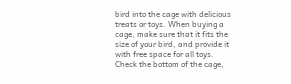bird into the cage with delicious treats or toys. When buying a cage, make sure that it fits the size of your bird, and provide it with free space for all toys. Check the bottom of the cage,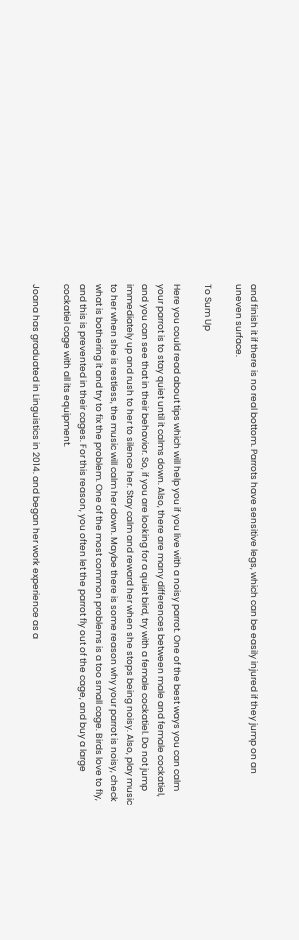and finish it if there is no real bottom. Parrots have sensitive legs, which can be easily injured if they jump on an uneven surface.

To Sum Up

Here you could read about tips which will help you if you live with a noisy parrot. One of the best ways you can calm your parrot is to stay quiet until it calms down. Also, there are many differences between male and female cockatiel, and you can see that in their behavior. So, if you are looking for a quiet bird, try with a female cockatiel. Do not jump immediately up and rush to her to silence her. Stay calm and reward her when she stops being noisy. Also, play music to her when she is restless, the music will calm her down. Maybe there is some reason why your parrot is noisy, check what is bothering it and try to fix the problem. One of the most common problems is a too small cage. Birds love to fly, and this is prevented in their cages. For this reason, you often let the parrot fly out of the cage, and buy a large cockatiel cage with all its equipment.

Joana has graduated in Linguistics in 2014. and began her work experience as a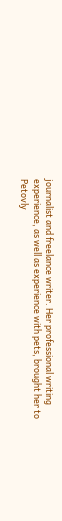journalist and freelance writer. Her professional writing experience, as well as experience with pets, brought her to Petovly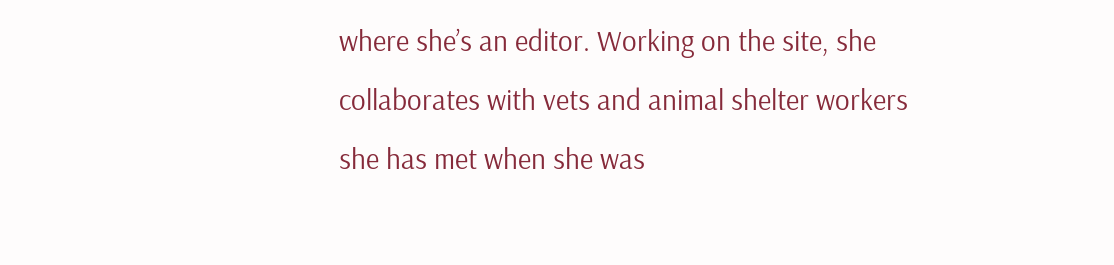where she’s an editor. Working on the site, she collaborates with vets and animal shelter workers she has met when she was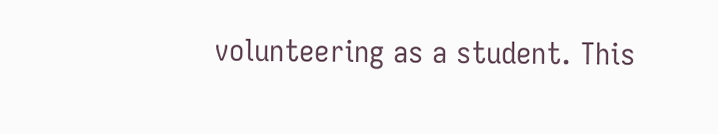volunteering as a student. This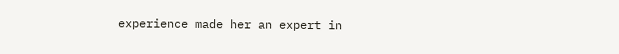experience made her an expert in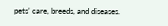pets’ care, breeds, and diseases.